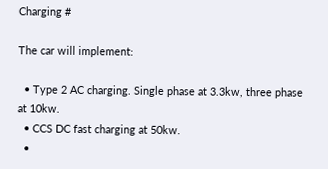Charging #

The car will implement:

  • Type 2 AC charging. Single phase at 3.3kw, three phase at 10kw.
  • CCS DC fast charging at 50kw.
  •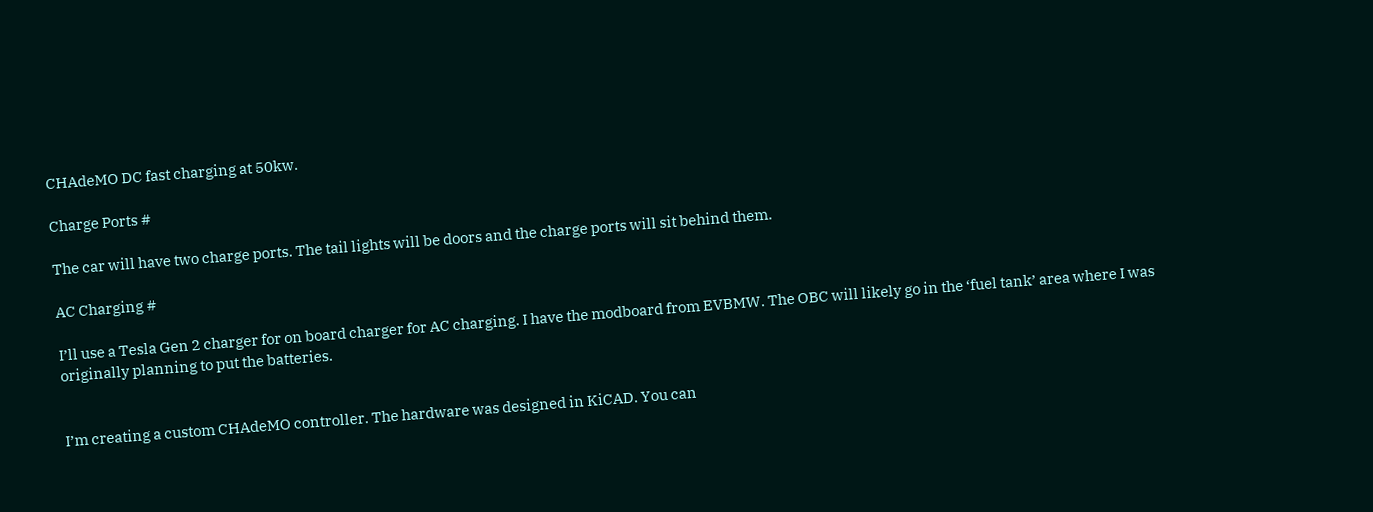CHAdeMO DC fast charging at 50kw.

Charge Ports #

The car will have two charge ports. The tail lights will be doors and the charge ports will sit behind them.

AC Charging #

I’ll use a Tesla Gen 2 charger for on board charger for AC charging. I have the modboard from EVBMW. The OBC will likely go in the ‘fuel tank’ area where I was originally planning to put the batteries.


I’m creating a custom CHAdeMO controller. The hardware was designed in KiCAD. You can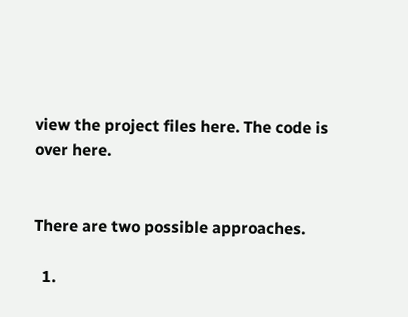view the project files here. The code is over here.


There are two possible approaches.

  1.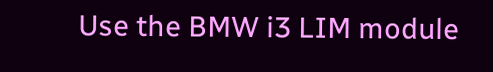Use the BMW i3 LIM module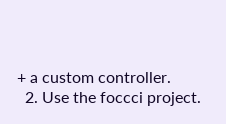+ a custom controller.
  2. Use the foccci project.